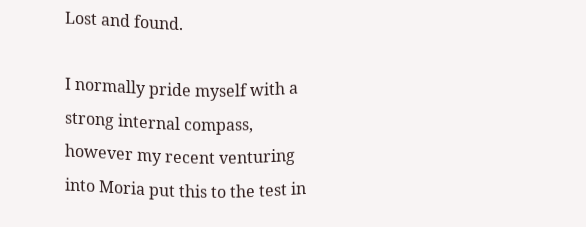Lost and found.

I normally pride myself with a strong internal compass, however my recent venturing into Moria put this to the test in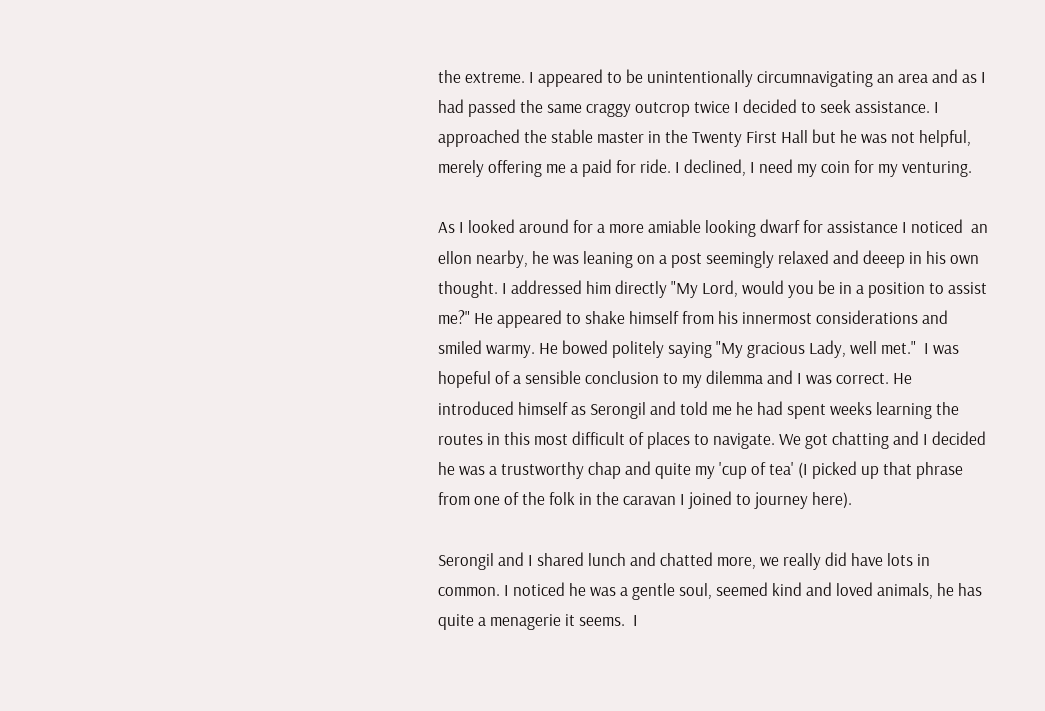the extreme. I appeared to be unintentionally circumnavigating an area and as I had passed the same craggy outcrop twice I decided to seek assistance. I approached the stable master in the Twenty First Hall but he was not helpful, merely offering me a paid for ride. I declined, I need my coin for my venturing.

As I looked around for a more amiable looking dwarf for assistance I noticed  an ellon nearby, he was leaning on a post seemingly relaxed and deeep in his own thought. I addressed him directly "My Lord, would you be in a position to assist me?" He appeared to shake himself from his innermost considerations and smiled warmy. He bowed politely saying "My gracious Lady, well met."  I was hopeful of a sensible conclusion to my dilemma and I was correct. He introduced himself as Serongil and told me he had spent weeks learning the routes in this most difficult of places to navigate. We got chatting and I decided he was a trustworthy chap and quite my 'cup of tea' (I picked up that phrase from one of the folk in the caravan I joined to journey here).

Serongil and I shared lunch and chatted more, we really did have lots in common. I noticed he was a gentle soul, seemed kind and loved animals, he has quite a menagerie it seems.  I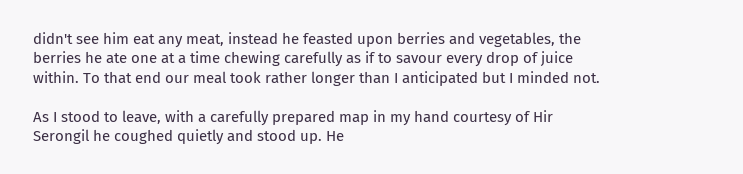didn't see him eat any meat, instead he feasted upon berries and vegetables, the berries he ate one at a time chewing carefully as if to savour every drop of juice within. To that end our meal took rather longer than I anticipated but I minded not.

As I stood to leave, with a carefully prepared map in my hand courtesy of Hir Serongil he coughed quietly and stood up. He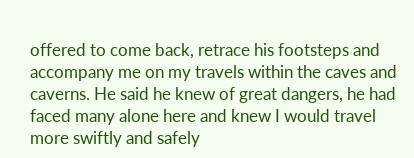offered to come back, retrace his footsteps and accompany me on my travels within the caves and caverns. He said he knew of great dangers, he had faced many alone here and knew I would travel more swiftly and safely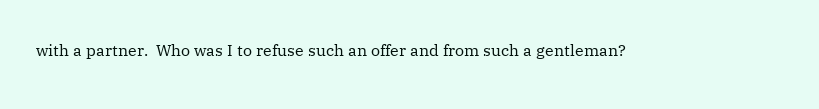with a partner.  Who was I to refuse such an offer and from such a gentleman?